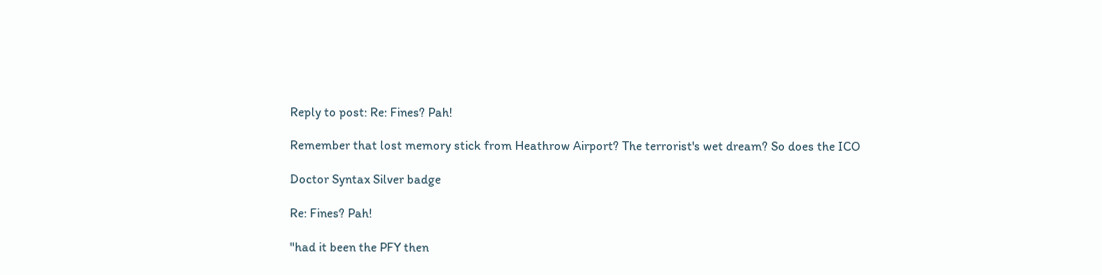Reply to post: Re: Fines? Pah!

Remember that lost memory stick from Heathrow Airport? The terrorist's wet dream? So does the ICO

Doctor Syntax Silver badge

Re: Fines? Pah!

"had it been the PFY then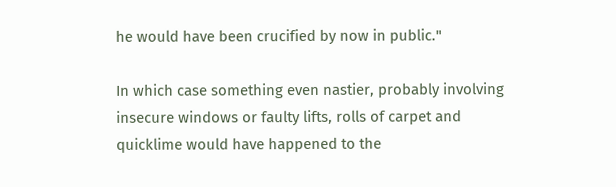he would have been crucified by now in public."

In which case something even nastier, probably involving insecure windows or faulty lifts, rolls of carpet and quicklime would have happened to the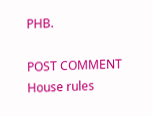PHB.

POST COMMENT House rules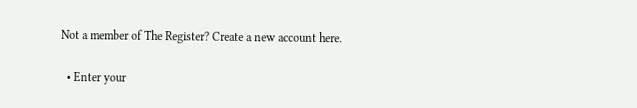Not a member of The Register? Create a new account here.

  • Enter your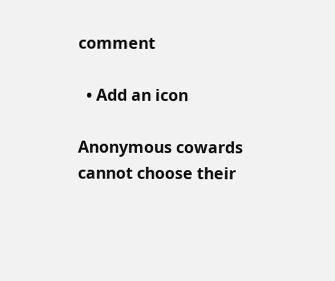comment

  • Add an icon

Anonymous cowards cannot choose their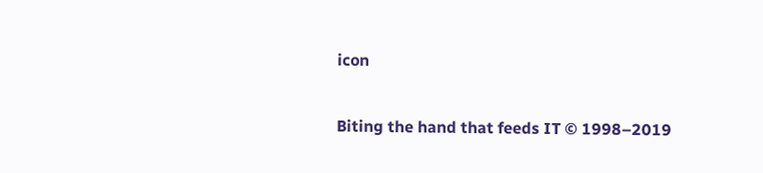icon

Biting the hand that feeds IT © 1998–2019